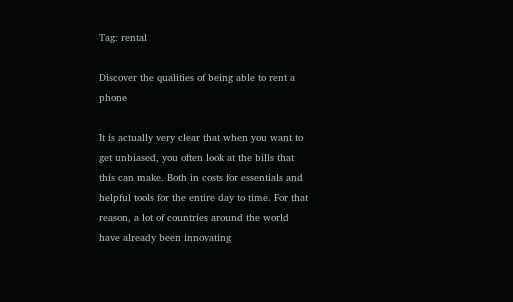Tag: rental

Discover the qualities of being able to rent a phone

It is actually very clear that when you want to get unbiased, you often look at the bills that this can make. Both in costs for essentials and helpful tools for the entire day to time. For that reason, a lot of countries around the world have already been innovating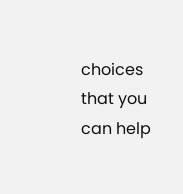choices that you can help